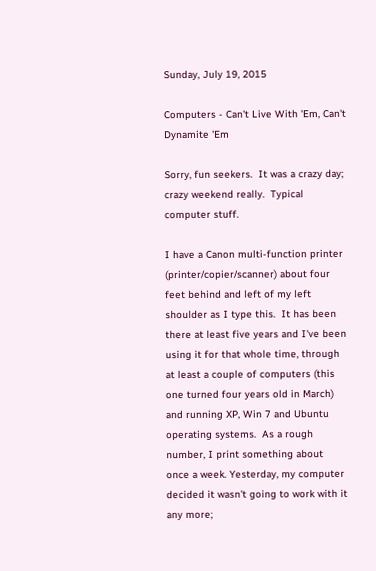Sunday, July 19, 2015

Computers - Can't Live With 'Em, Can't Dynamite 'Em

Sorry, fun seekers.  It was a crazy day; crazy weekend really.  Typical computer stuff.

I have a Canon multi-function printer (printer/copier/scanner) about four feet behind and left of my left shoulder as I type this.  It has been there at least five years and I've been using it for that whole time, through at least a couple of computers (this one turned four years old in March) and running XP, Win 7 and Ubuntu operating systems.  As a rough number, I print something about once a week. Yesterday, my computer decided it wasn't going to work with it any more;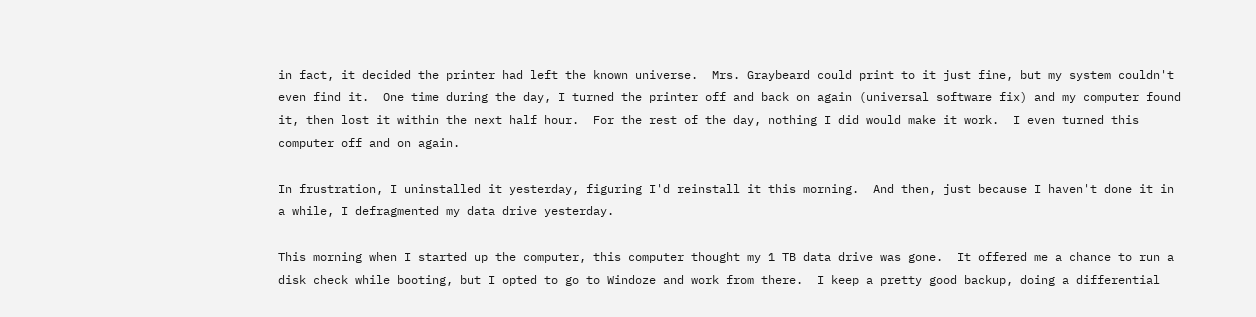in fact, it decided the printer had left the known universe.  Mrs. Graybeard could print to it just fine, but my system couldn't even find it.  One time during the day, I turned the printer off and back on again (universal software fix) and my computer found it, then lost it within the next half hour.  For the rest of the day, nothing I did would make it work.  I even turned this computer off and on again.

In frustration, I uninstalled it yesterday, figuring I'd reinstall it this morning.  And then, just because I haven't done it in a while, I defragmented my data drive yesterday.

This morning when I started up the computer, this computer thought my 1 TB data drive was gone.  It offered me a chance to run a disk check while booting, but I opted to go to Windoze and work from there.  I keep a pretty good backup, doing a differential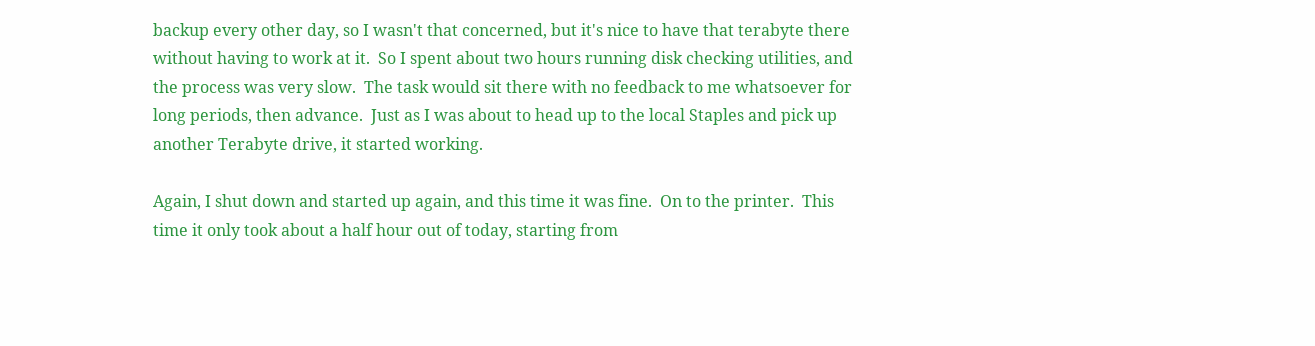backup every other day, so I wasn't that concerned, but it's nice to have that terabyte there without having to work at it.  So I spent about two hours running disk checking utilities, and the process was very slow.  The task would sit there with no feedback to me whatsoever for long periods, then advance.  Just as I was about to head up to the local Staples and pick up another Terabyte drive, it started working.

Again, I shut down and started up again, and this time it was fine.  On to the printer.  This time it only took about a half hour out of today, starting from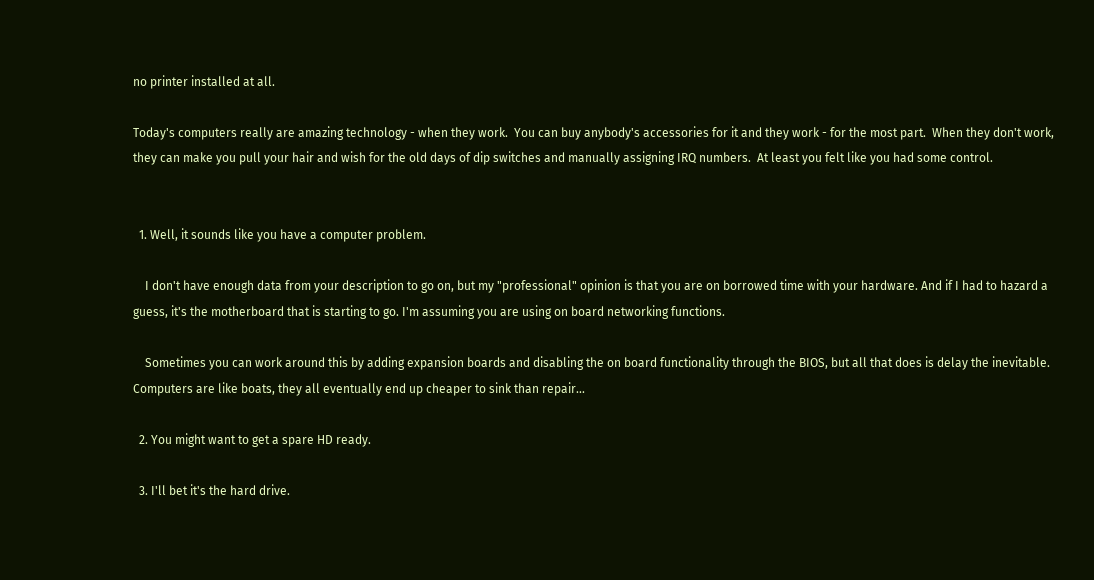no printer installed at all.

Today's computers really are amazing technology - when they work.  You can buy anybody's accessories for it and they work - for the most part.  When they don't work, they can make you pull your hair and wish for the old days of dip switches and manually assigning IRQ numbers.  At least you felt like you had some control.


  1. Well, it sounds like you have a computer problem.

    I don't have enough data from your description to go on, but my "professional" opinion is that you are on borrowed time with your hardware. And if I had to hazard a guess, it's the motherboard that is starting to go. I'm assuming you are using on board networking functions.

    Sometimes you can work around this by adding expansion boards and disabling the on board functionality through the BIOS, but all that does is delay the inevitable. Computers are like boats, they all eventually end up cheaper to sink than repair...

  2. You might want to get a spare HD ready.

  3. I'll bet it's the hard drive.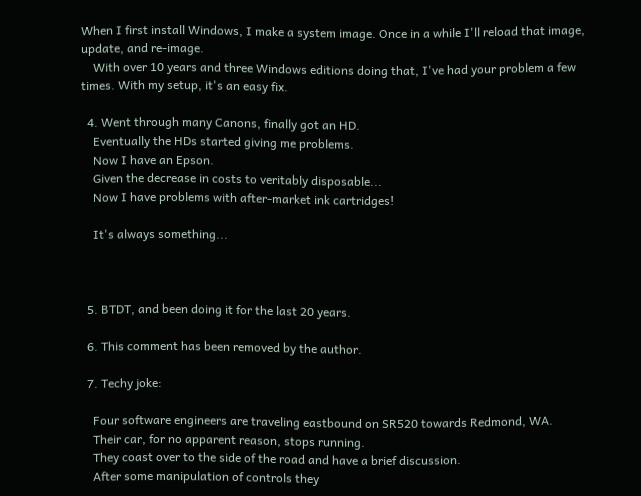When I first install Windows, I make a system image. Once in a while I'll reload that image, update, and re-image.
    With over 10 years and three Windows editions doing that, I've had your problem a few times. With my setup, it's an easy fix.

  4. Went through many Canons, finally got an HD.
    Eventually the HDs started giving me problems.
    Now I have an Epson.
    Given the decrease in costs to veritably disposable...
    Now I have problems with after-market ink cartridges!

    It's always something...



  5. BTDT, and been doing it for the last 20 years.

  6. This comment has been removed by the author.

  7. Techy joke:

    Four software engineers are traveling eastbound on SR520 towards Redmond, WA.
    Their car, for no apparent reason, stops running.
    They coast over to the side of the road and have a brief discussion.
    After some manipulation of controls they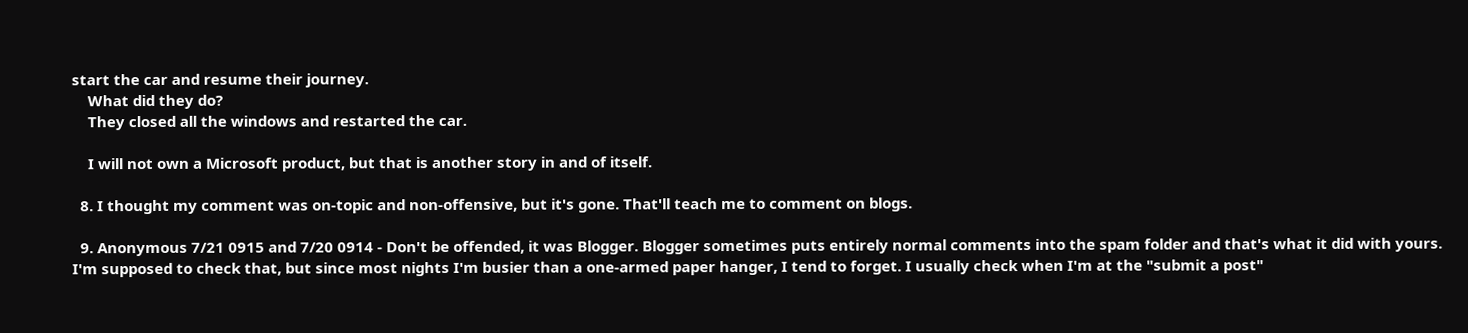start the car and resume their journey.
    What did they do?
    They closed all the windows and restarted the car.

    I will not own a Microsoft product, but that is another story in and of itself.

  8. I thought my comment was on-topic and non-offensive, but it's gone. That'll teach me to comment on blogs.

  9. Anonymous 7/21 0915 and 7/20 0914 - Don't be offended, it was Blogger. Blogger sometimes puts entirely normal comments into the spam folder and that's what it did with yours. I'm supposed to check that, but since most nights I'm busier than a one-armed paper hanger, I tend to forget. I usually check when I'm at the "submit a post"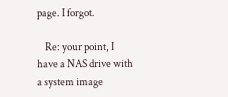page. I forgot.

    Re: your point, I have a NAS drive with a system image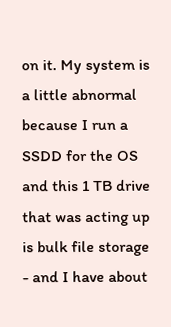on it. My system is a little abnormal because I run a SSDD for the OS and this 1 TB drive that was acting up is bulk file storage - and I have about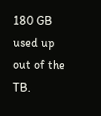180 GB used up out of the TB.